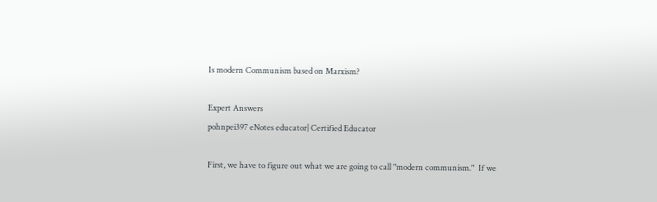Is modern Communism based on Marxism?

Expert Answers
pohnpei397 eNotes educator| Certified Educator

First, we have to figure out what we are going to call "modern communism."  If we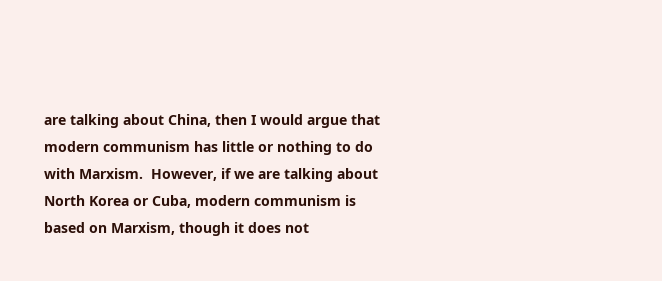are talking about China, then I would argue that modern communism has little or nothing to do with Marxism.  However, if we are talking about North Korea or Cuba, modern communism is based on Marxism, though it does not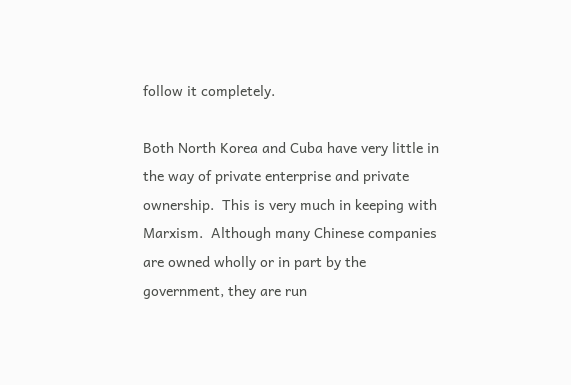follow it completely.

Both North Korea and Cuba have very little in the way of private enterprise and private ownership.  This is very much in keeping with Marxism.  Although many Chinese companies are owned wholly or in part by the government, they are run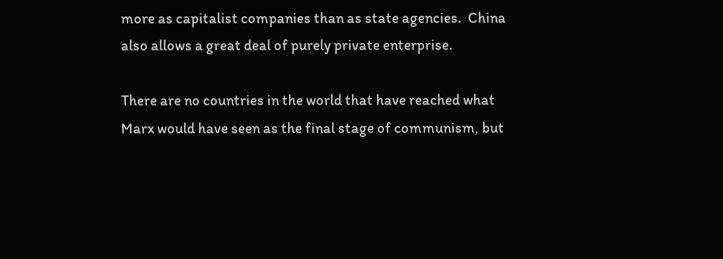more as capitalist companies than as state agencies.  China also allows a great deal of purely private enterprise.

There are no countries in the world that have reached what Marx would have seen as the final stage of communism, but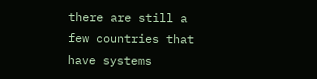there are still a few countries that have systems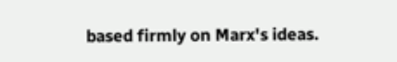based firmly on Marx's ideas.